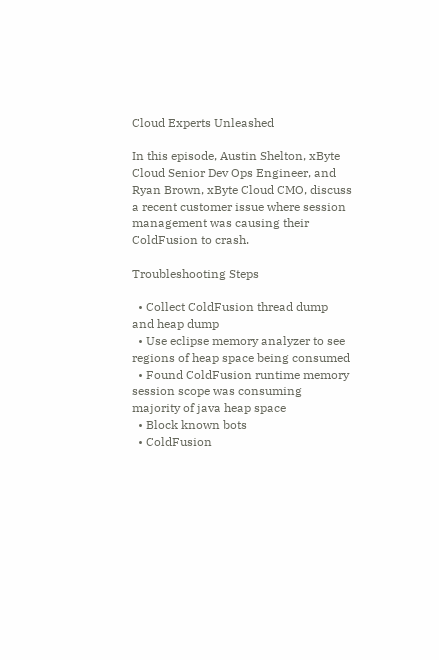Cloud Experts Unleashed

In this episode, Austin Shelton, xByte Cloud Senior Dev Ops Engineer, and Ryan Brown, xByte Cloud CMO, discuss a recent customer issue where session management was causing their ColdFusion to crash.

Troubleshooting Steps

  • Collect ColdFusion thread dump and heap dump
  • Use eclipse memory analyzer to see regions of heap space being consumed
  • Found ColdFusion runtime memory session scope was consuming majority of java heap space
  • Block known bots
  • ColdFusion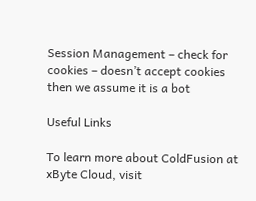Session Management – check for cookies – doesn’t accept cookies then we assume it is a bot

Useful Links

To learn more about ColdFusion at xByte Cloud, visit